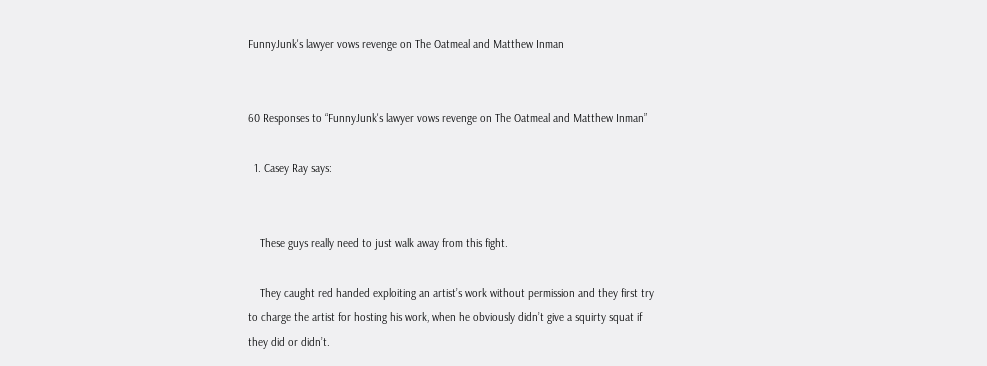FunnyJunk's lawyer vows revenge on The Oatmeal and Matthew Inman


60 Responses to “FunnyJunk's lawyer vows revenge on The Oatmeal and Matthew Inman”

  1. Casey Ray says:


    These guys really need to just walk away from this fight.

    They caught red handed exploiting an artist’s work without permission and they first try to charge the artist for hosting his work, when he obviously didn’t give a squirty squat if they did or didn’t.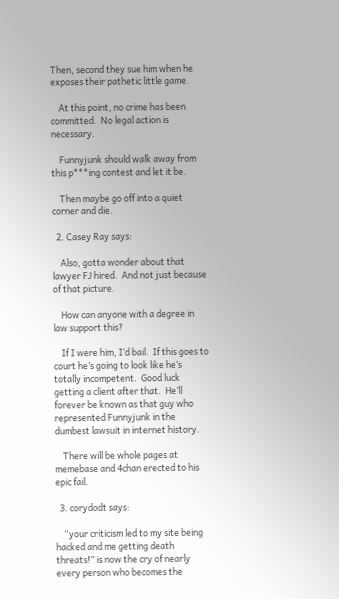Then, second they sue him when he exposes their pathetic little game.

    At this point, no crime has been committed.  No legal action is necessary.

    Funnyjunk should walk away from this p***ing contest and let it be.

    Then maybe go off into a quiet corner and die.

  2. Casey Ray says:

    Also, gotta wonder about that lawyer FJ hired.  And not just because of that picture.

    How can anyone with a degree in law support this?

    If I were him, I’d bail.  If this goes to court he’s going to look like he’s totally incompetent.  Good luck getting a client after that.  He’ll forever be known as that guy who represented Funnyjunk in the dumbest lawsuit in internet history.

    There will be whole pages at memebase and 4chan erected to his epic fail.

  3. corydodt says:

    “your criticism led to my site being hacked and me getting death threats!” is now the cry of nearly every person who becomes the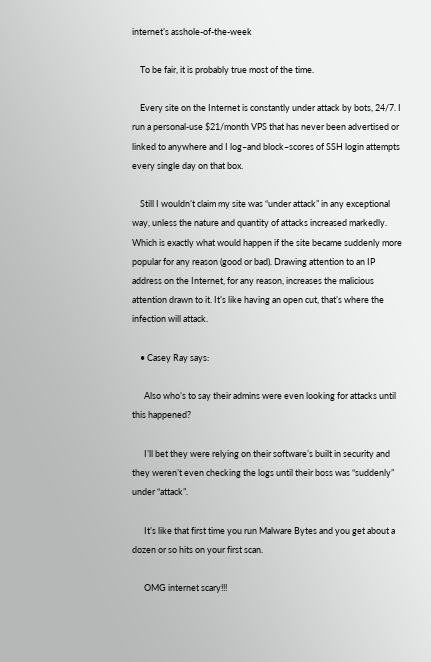internet’s asshole-of-the-week

    To be fair, it is probably true most of the time.

    Every site on the Internet is constantly under attack by bots, 24/7. I run a personal-use $21/month VPS that has never been advertised or linked to anywhere and I log–and block–scores of SSH login attempts every single day on that box.

    Still I wouldn’t claim my site was “under attack” in any exceptional way, unless the nature and quantity of attacks increased markedly. Which is exactly what would happen if the site became suddenly more popular for any reason (good or bad). Drawing attention to an IP address on the Internet, for any reason, increases the malicious attention drawn to it. It’s like having an open cut, that’s where the infection will attack.

    • Casey Ray says:

      Also who’s to say their admins were even looking for attacks until this happened?

      I’ll bet they were relying on their software’s built in security and they weren’t even checking the logs until their boss was “suddenly” under “attack”.

      It’s like that first time you run Malware Bytes and you get about a dozen or so hits on your first scan.

      OMG internet scary!!!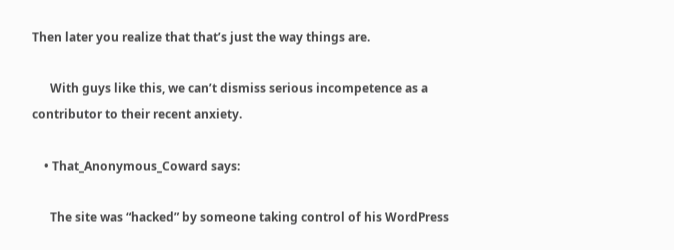Then later you realize that that’s just the way things are.

      With guys like this, we can’t dismiss serious incompetence as a contributor to their recent anxiety.

    • That_Anonymous_Coward says:

      The site was “hacked” by someone taking control of his WordPress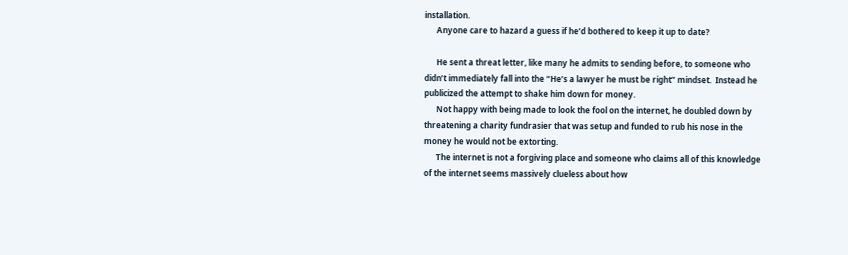installation.
      Anyone care to hazard a guess if he’d bothered to keep it up to date?

      He sent a threat letter, like many he admits to sending before, to someone who didn’t immediately fall into the “He’s a lawyer he must be right” mindset.  Instead he publicized the attempt to shake him down for money.
      Not happy with being made to look the fool on the internet, he doubled down by threatening a charity fundrasier that was setup and funded to rub his nose in the money he would not be extorting.
      The internet is not a forgiving place and someone who claims all of this knowledge of the internet seems massively clueless about how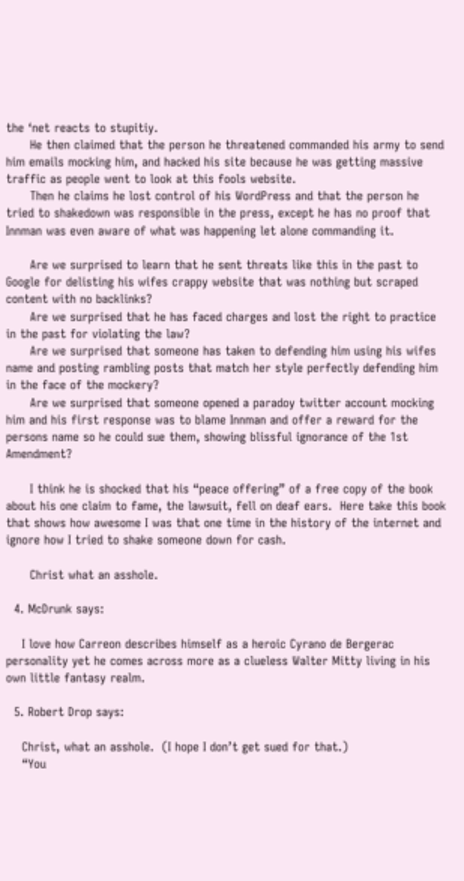the ‘net reacts to stupitiy.
      He then claimed that the person he threatened commanded his army to send him emails mocking him, and hacked his site because he was getting massive traffic as people went to look at this fools website.
      Then he claims he lost control of his WordPress and that the person he tried to shakedown was responsible in the press, except he has no proof that Innman was even aware of what was happening let alone commanding it.

      Are we surprised to learn that he sent threats like this in the past to Google for delisting his wifes crappy website that was nothing but scraped content with no backlinks?
      Are we surprised that he has faced charges and lost the right to practice in the past for violating the law?
      Are we surprised that someone has taken to defending him using his wifes name and posting rambling posts that match her style perfectly defending him in the face of the mockery?
      Are we surprised that someone opened a paradoy twitter account mocking him and his first response was to blame Innman and offer a reward for the persons name so he could sue them, showing blissful ignorance of the 1st Amendment?

      I think he is shocked that his “peace offering” of a free copy of the book about his one claim to fame, the lawsuit, fell on deaf ears.  Here take this book that shows how awesome I was that one time in the history of the internet and ignore how I tried to shake someone down for cash.

      Christ what an asshole.

  4. McDrunk says:

    I love how Carreon describes himself as a heroic Cyrano de Bergerac personality yet he comes across more as a clueless Walter Mitty living in his own little fantasy realm.

  5. Robert Drop says:

    Christ, what an asshole.  (I hope I don’t get sued for that.)
    “You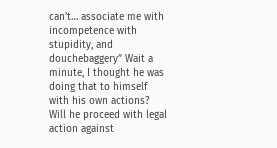can’t… associate me with incompetence with stupidity, and douchebaggery” Wait a minute, I thought he was doing that to himself with his own actions?  Will he proceed with legal action against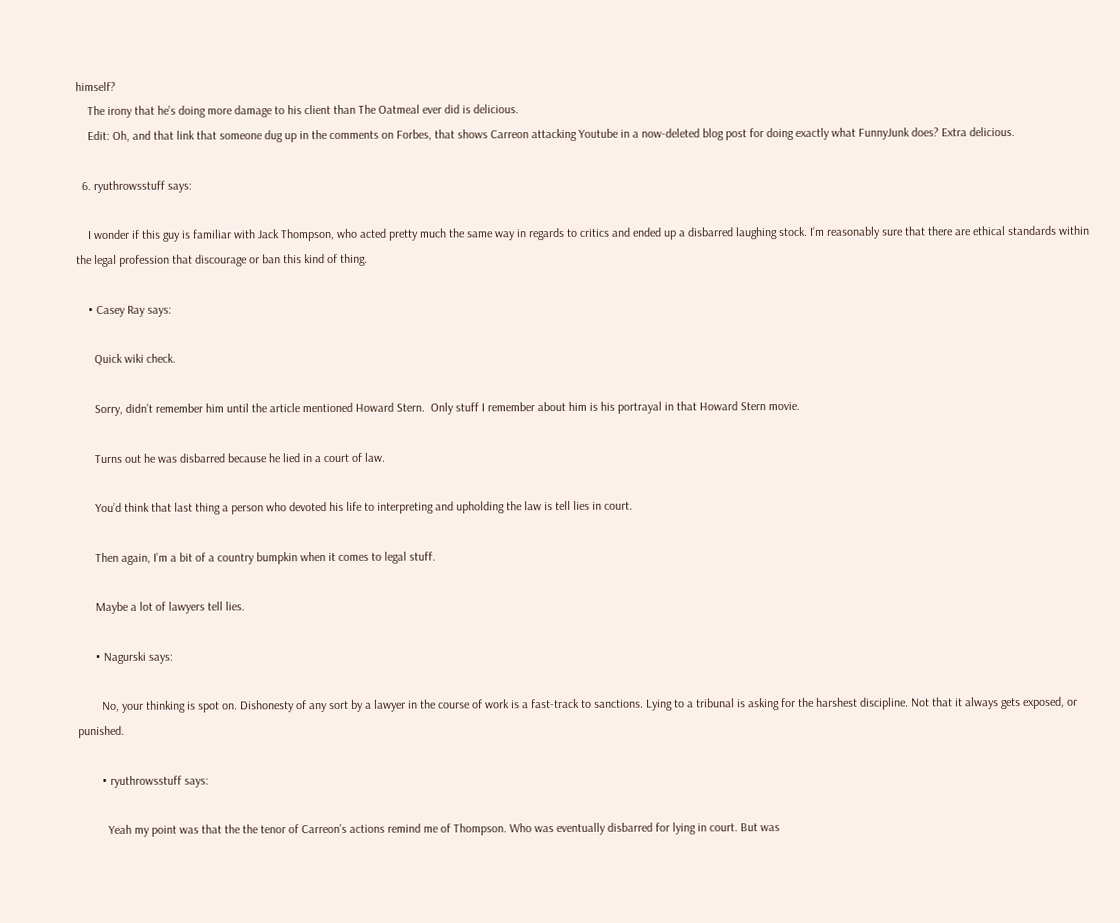himself?
    The irony that he’s doing more damage to his client than The Oatmeal ever did is delicious.
    Edit: Oh, and that link that someone dug up in the comments on Forbes, that shows Carreon attacking Youtube in a now-deleted blog post for doing exactly what FunnyJunk does? Extra delicious.

  6. ryuthrowsstuff says:

    I wonder if this guy is familiar with Jack Thompson, who acted pretty much the same way in regards to critics and ended up a disbarred laughing stock. I’m reasonably sure that there are ethical standards within the legal profession that discourage or ban this kind of thing.

    • Casey Ray says:

      Quick wiki check.

      Sorry, didn’t remember him until the article mentioned Howard Stern.  Only stuff I remember about him is his portrayal in that Howard Stern movie.

      Turns out he was disbarred because he lied in a court of law.

      You’d think that last thing a person who devoted his life to interpreting and upholding the law is tell lies in court.

      Then again, I’m a bit of a country bumpkin when it comes to legal stuff.

      Maybe a lot of lawyers tell lies.

      • Nagurski says:

        No, your thinking is spot on. Dishonesty of any sort by a lawyer in the course of work is a fast-track to sanctions. Lying to a tribunal is asking for the harshest discipline. Not that it always gets exposed, or punished.

        • ryuthrowsstuff says:

          Yeah my point was that the the tenor of Carreon’s actions remind me of Thompson. Who was eventually disbarred for lying in court. But was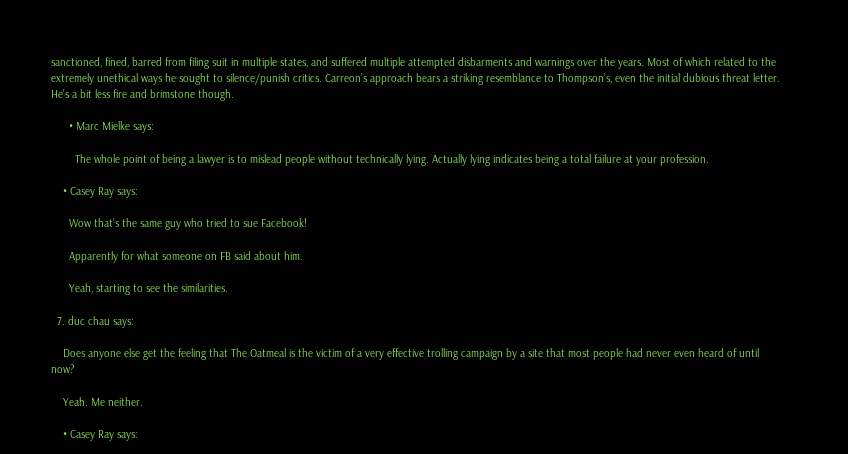sanctioned, fined, barred from filing suit in multiple states, and suffered multiple attempted disbarments and warnings over the years. Most of which related to the extremely unethical ways he sought to silence/punish critics. Carreon’s approach bears a striking resemblance to Thompson’s, even the initial dubious threat letter. He’s a bit less fire and brimstone though.

      • Marc Mielke says:

        The whole point of being a lawyer is to mislead people without technically lying. Actually lying indicates being a total failure at your profession.

    • Casey Ray says:

      Wow that’s the same guy who tried to sue Facebook!

      Apparently for what someone on FB said about him.

      Yeah, starting to see the similarities.

  7. duc chau says:

    Does anyone else get the feeling that The Oatmeal is the victim of a very effective trolling campaign by a site that most people had never even heard of until now?

    Yeah. Me neither.

    • Casey Ray says: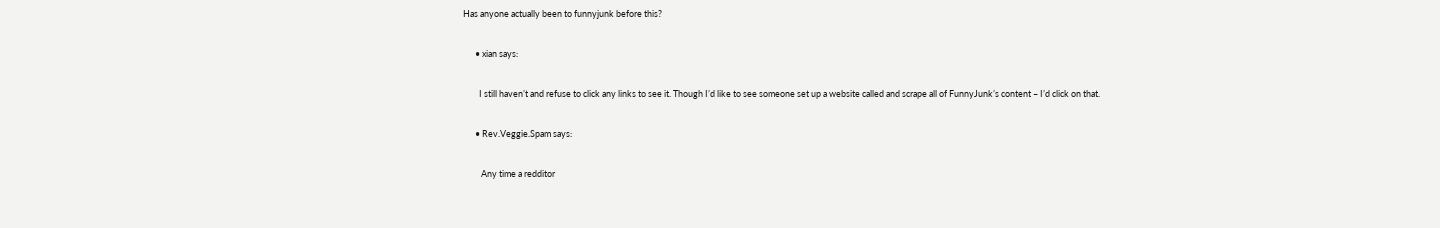Has anyone actually been to funnyjunk before this?

      • xian says:

        I still haven’t and refuse to click any links to see it. Though I’d like to see someone set up a website called and scrape all of FunnyJunk’s content – I’d click on that.

      • Rev.Veggie.Spam says:

         Any time a redditor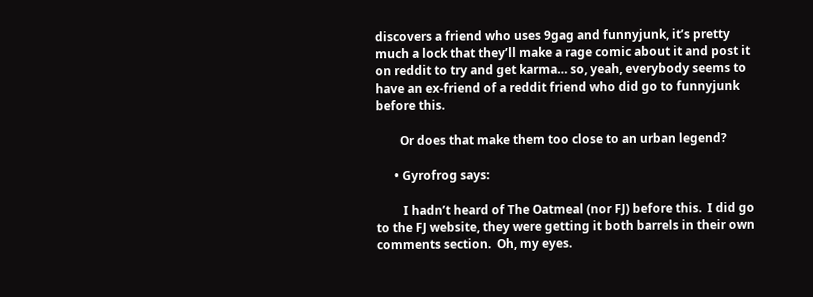discovers a friend who uses 9gag and funnyjunk, it’s pretty much a lock that they’ll make a rage comic about it and post it on reddit to try and get karma… so, yeah, everybody seems to have an ex-friend of a reddit friend who did go to funnyjunk before this.

        Or does that make them too close to an urban legend?

      • Gyrofrog says:

         I hadn’t heard of The Oatmeal (nor FJ) before this.  I did go to the FJ website, they were getting it both barrels in their own comments section.  Oh, my eyes.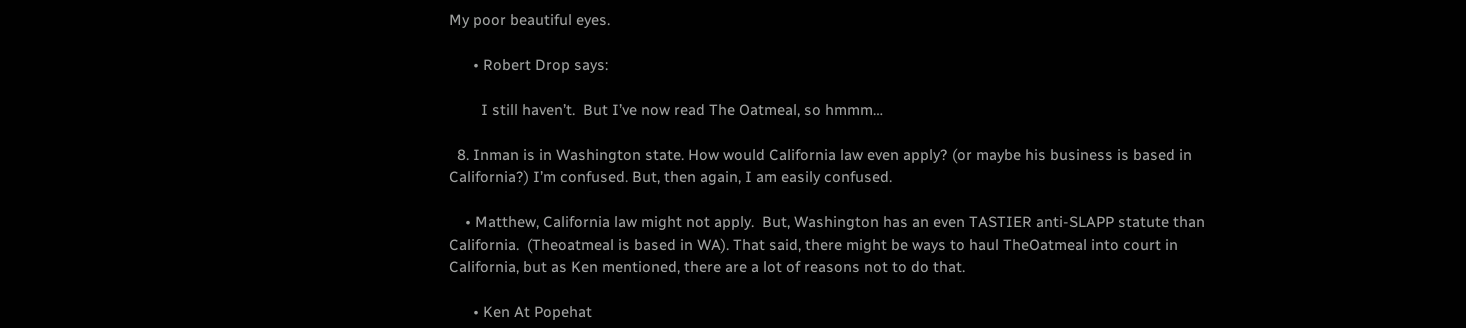My poor beautiful eyes.

      • Robert Drop says:

        I still haven’t.  But I’ve now read The Oatmeal, so hmmm…

  8. Inman is in Washington state. How would California law even apply? (or maybe his business is based in California?) I’m confused. But, then again, I am easily confused.

    • Matthew, California law might not apply.  But, Washington has an even TASTIER anti-SLAPP statute than California.  (Theoatmeal is based in WA). That said, there might be ways to haul TheOatmeal into court in California, but as Ken mentioned, there are a lot of reasons not to do that.

      • Ken At Popehat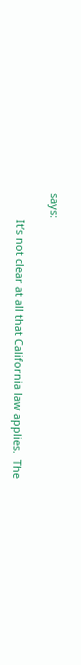says:

         It’s not clear at all that California law applies.  The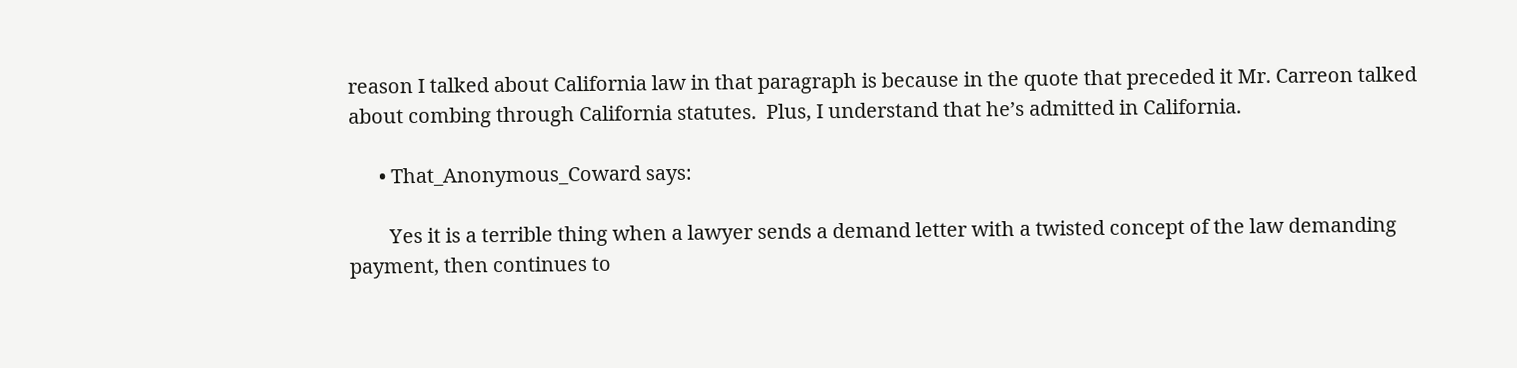reason I talked about California law in that paragraph is because in the quote that preceded it Mr. Carreon talked about combing through California statutes.  Plus, I understand that he’s admitted in California.

      • That_Anonymous_Coward says:

        Yes it is a terrible thing when a lawyer sends a demand letter with a twisted concept of the law demanding payment, then continues to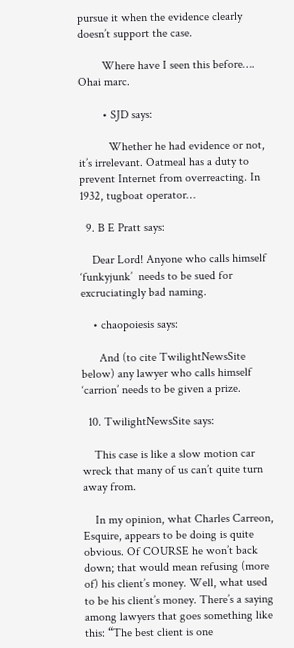pursue it when the evidence clearly doesn’t support the case.

        Where have I seen this before…. Ohai marc.

        • SJD says:

          Whether he had evidence or not, it’s irrelevant. Oatmeal has a duty to prevent Internet from overreacting. In 1932, tugboat operator…

  9. B E Pratt says:

    Dear Lord! Anyone who calls himself  ‘funkyjunk’  needs to be sued for excruciatingly bad naming.

    • chaopoiesis says:

      And (to cite TwilightNewsSite below) any lawyer who calls himself ‘carrion’ needs to be given a prize.

  10. TwilightNewsSite says:

    This case is like a slow motion car wreck that many of us can’t quite turn away from.

    In my opinion, what Charles Carreon, Esquire, appears to be doing is quite obvious. Of COURSE he won’t back down; that would mean refusing (more of) his client’s money. Well, what used to be his client’s money. There’s a saying among lawyers that goes something like this: “The best client is one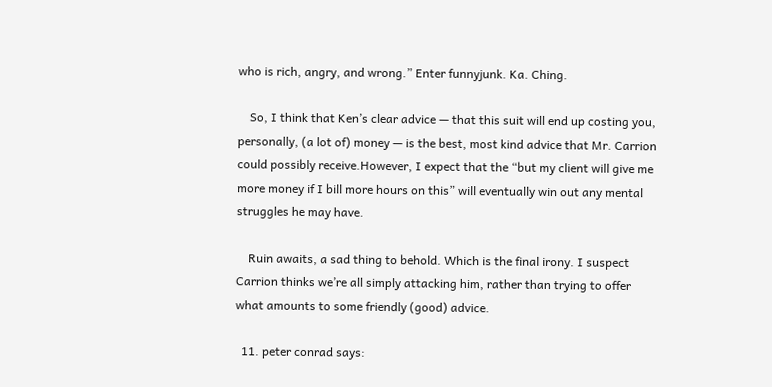who is rich, angry, and wrong.” Enter funnyjunk. Ka. Ching.

    So, I think that Ken’s clear advice — that this suit will end up costing you, personally, (a lot of) money — is the best, most kind advice that Mr. Carrion could possibly receive.However, I expect that the “but my client will give me more money if I bill more hours on this” will eventually win out any mental struggles he may have.

    Ruin awaits, a sad thing to behold. Which is the final irony. I suspect Carrion thinks we’re all simply attacking him, rather than trying to offer what amounts to some friendly (good) advice.

  11. peter conrad says: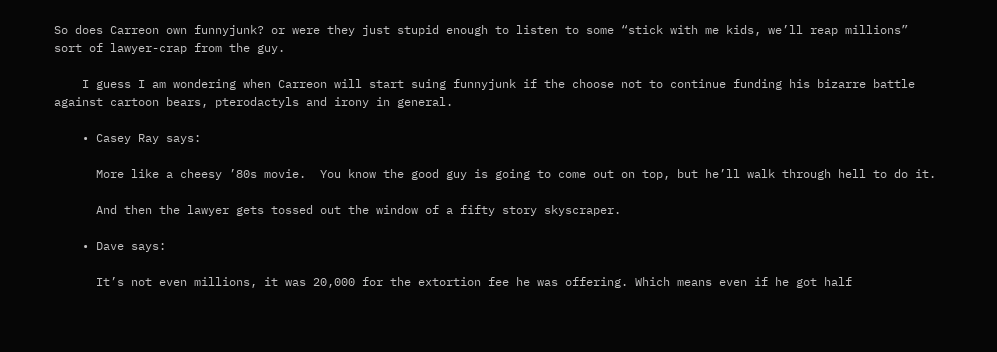So does Carreon own funnyjunk? or were they just stupid enough to listen to some “stick with me kids, we’ll reap millions” sort of lawyer-crap from the guy.

    I guess I am wondering when Carreon will start suing funnyjunk if the choose not to continue funding his bizarre battle against cartoon bears, pterodactyls and irony in general.

    • Casey Ray says:

      More like a cheesy ’80s movie.  You know the good guy is going to come out on top, but he’ll walk through hell to do it.

      And then the lawyer gets tossed out the window of a fifty story skyscraper.

    • Dave says:

      It’s not even millions, it was 20,000 for the extortion fee he was offering. Which means even if he got half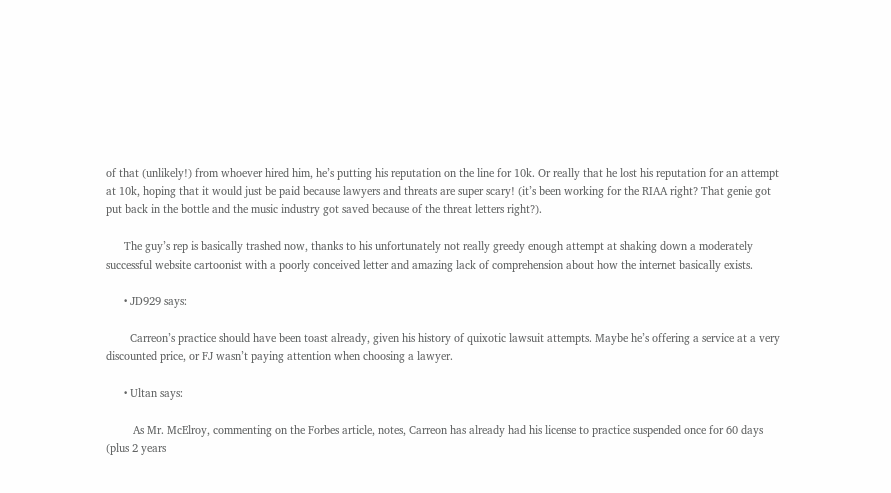of that (unlikely!) from whoever hired him, he’s putting his reputation on the line for 10k. Or really that he lost his reputation for an attempt at 10k, hoping that it would just be paid because lawyers and threats are super scary! (it’s been working for the RIAA right? That genie got put back in the bottle and the music industry got saved because of the threat letters right?).

      The guy’s rep is basically trashed now, thanks to his unfortunately not really greedy enough attempt at shaking down a moderately successful website cartoonist with a poorly conceived letter and amazing lack of comprehension about how the internet basically exists.

      • JD929 says:

        Carreon’s practice should have been toast already, given his history of quixotic lawsuit attempts. Maybe he’s offering a service at a very discounted price, or FJ wasn’t paying attention when choosing a lawyer.

      • Ultan says:

         As Mr. McElroy, commenting on the Forbes article, notes, Carreon has already had his license to practice suspended once for 60 days (plus 2 years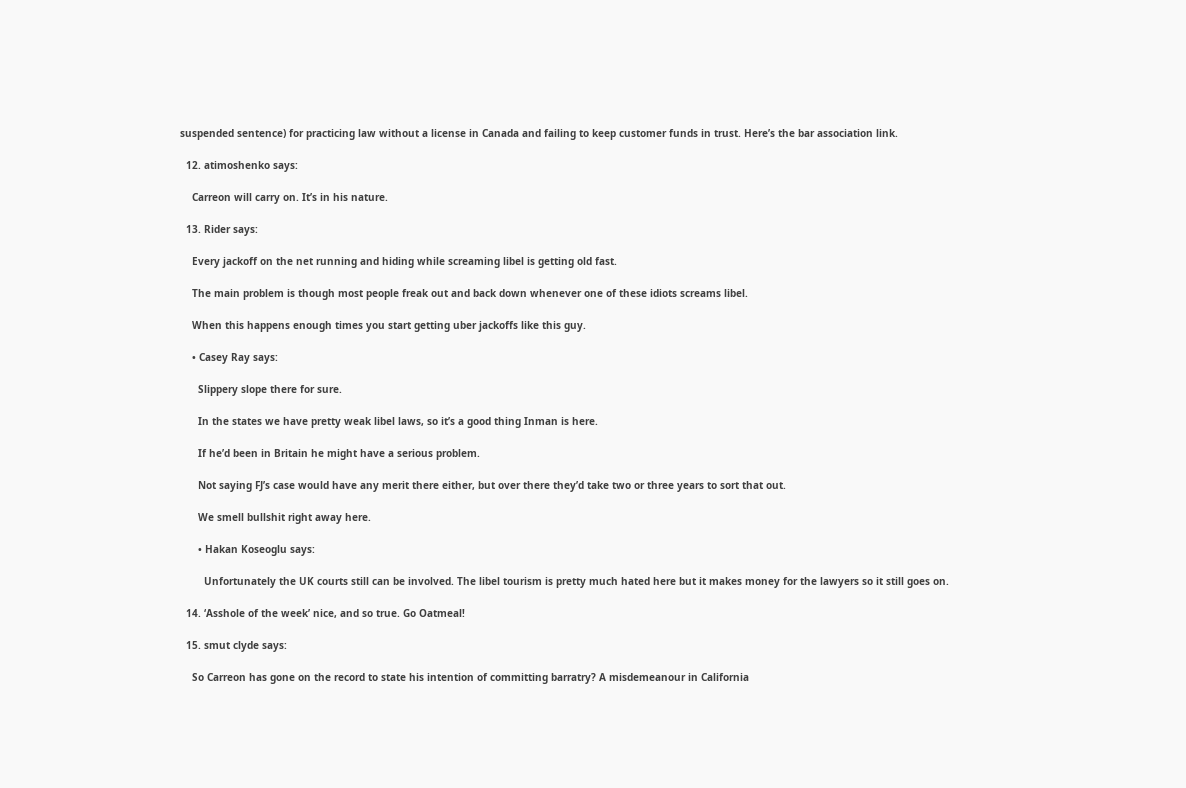suspended sentence) for practicing law without a license in Canada and failing to keep customer funds in trust. Here’s the bar association link.

  12. atimoshenko says:

    Carreon will carry on. It’s in his nature.

  13. Rider says:

    Every jackoff on the net running and hiding while screaming libel is getting old fast.

    The main problem is though most people freak out and back down whenever one of these idiots screams libel.

    When this happens enough times you start getting uber jackoffs like this guy.

    • Casey Ray says:

      Slippery slope there for sure.

      In the states we have pretty weak libel laws, so it’s a good thing Inman is here.

      If he’d been in Britain he might have a serious problem.

      Not saying FJ’s case would have any merit there either, but over there they’d take two or three years to sort that out.

      We smell bullshit right away here.

      • Hakan Koseoglu says:

        Unfortunately the UK courts still can be involved. The libel tourism is pretty much hated here but it makes money for the lawyers so it still goes on.

  14. ‘Asshole of the week’ nice, and so true. Go Oatmeal!

  15. smut clyde says:

    So Carreon has gone on the record to state his intention of committing barratry? A misdemeanour in California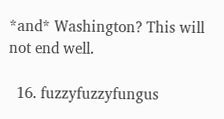*and* Washington? This will not end well.

  16. fuzzyfuzzyfungus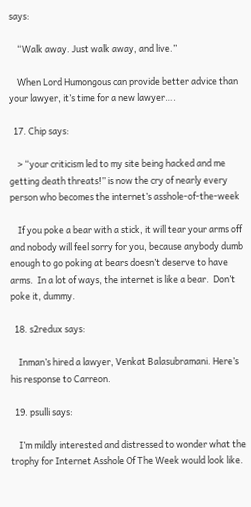says:

    “Walk away. Just walk away, and live.”

    When Lord Humongous can provide better advice than your lawyer, it’s time for a new lawyer….

  17. Chip says:

    > “your criticism led to my site being hacked and me getting death threats!” is now the cry of nearly every person who becomes the internet’s asshole-of-the-week

    If you poke a bear with a stick, it will tear your arms off and nobody will feel sorry for you, because anybody dumb enough to go poking at bears doesn’t deserve to have arms.  In a lot of ways, the internet is like a bear.  Don’t poke it, dummy.

  18. s2redux says:

    Inman’s hired a lawyer, Venkat Balasubramani. Here’s his response to Carreon.

  19. psulli says:

    I’m mildly interested and distressed to wonder what the trophy for Internet Asshole Of The Week would look like.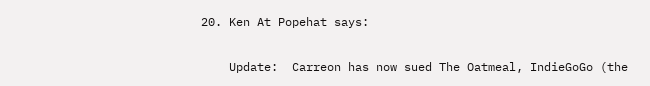20. Ken At Popehat says:

    Update:  Carreon has now sued The Oatmeal, IndieGoGo (the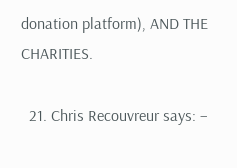donation platform), AND THE CHARITIES.

  21. Chris Recouvreur says: –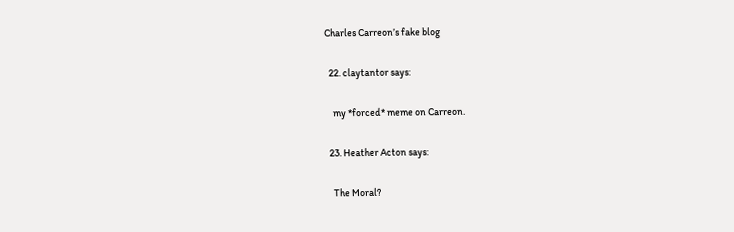Charles Carreon’s fake blog

  22. claytantor says:

    my *forced* meme on Carreon.

  23. Heather Acton says:

    The Moral?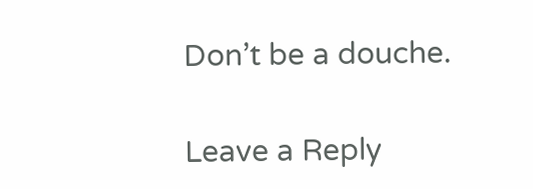Don’t be a douche.

Leave a Reply